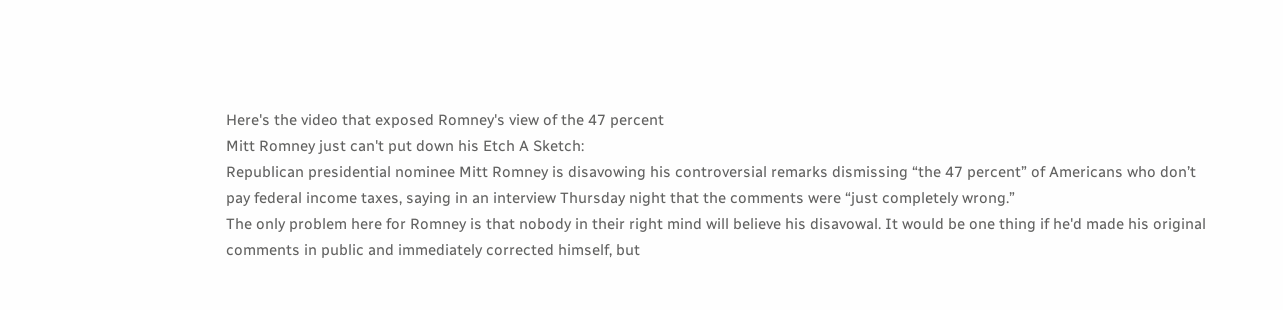Here's the video that exposed Romney's view of the 47 percent
Mitt Romney just can't put down his Etch A Sketch:
Republican presidential nominee Mitt Romney is disavowing his controversial remarks dismissing “the 47 percent” of Americans who don’t pay federal income taxes, saying in an interview Thursday night that the comments were “just completely wrong.”
The only problem here for Romney is that nobody in their right mind will believe his disavowal. It would be one thing if he'd made his original comments in public and immediately corrected himself, but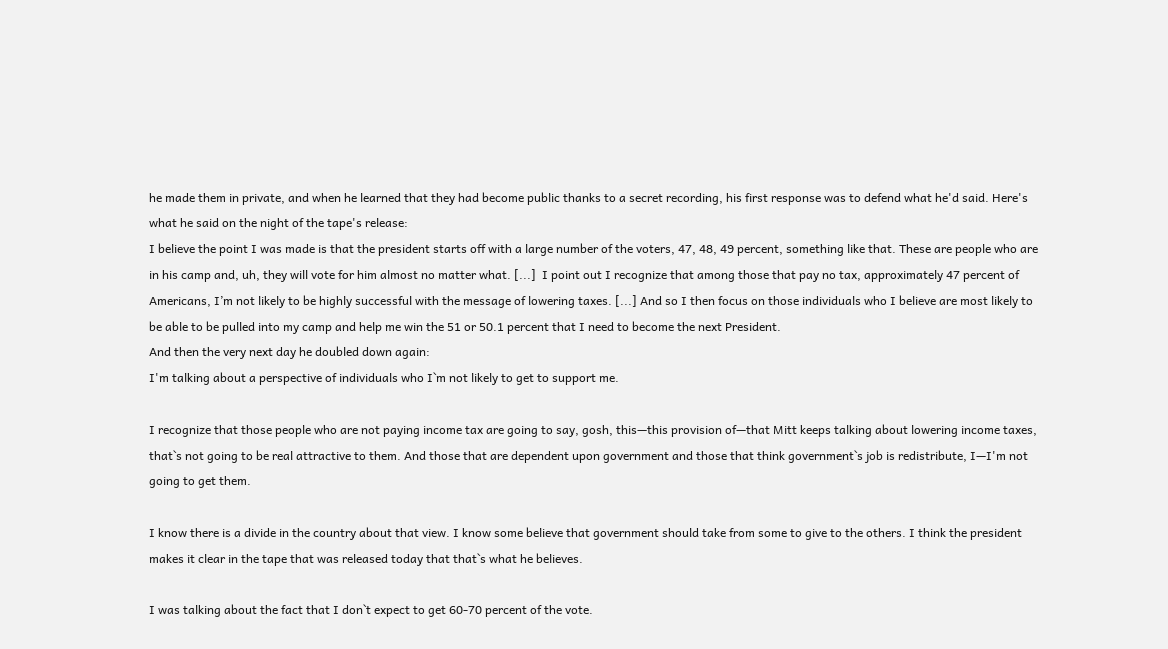he made them in private, and when he learned that they had become public thanks to a secret recording, his first response was to defend what he'd said. Here's what he said on the night of the tape's release:
I believe the point I was made is that the president starts off with a large number of the voters, 47, 48, 49 percent, something like that. These are people who are in his camp and, uh, they will vote for him almost no matter what. [...]  I point out I recognize that among those that pay no tax, approximately 47 percent of Americans, I’m not likely to be highly successful with the message of lowering taxes. [...] And so I then focus on those individuals who I believe are most likely to be able to be pulled into my camp and help me win the 51 or 50.1 percent that I need to become the next President.
And then the very next day he doubled down again:
I'm talking about a perspective of individuals who I`m not likely to get to support me.

I recognize that those people who are not paying income tax are going to say, gosh, this—this provision of—that Mitt keeps talking about lowering income taxes, that`s not going to be real attractive to them. And those that are dependent upon government and those that think government`s job is redistribute, I—I'm not going to get them.

I know there is a divide in the country about that view. I know some believe that government should take from some to give to the others. I think the president makes it clear in the tape that was released today that that`s what he believes.

I was talking about the fact that I don`t expect to get 60-70 percent of the vote.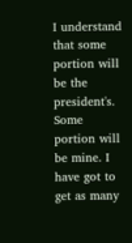I understand that some portion will be the president's. Some portion will be mine. I have got to get as many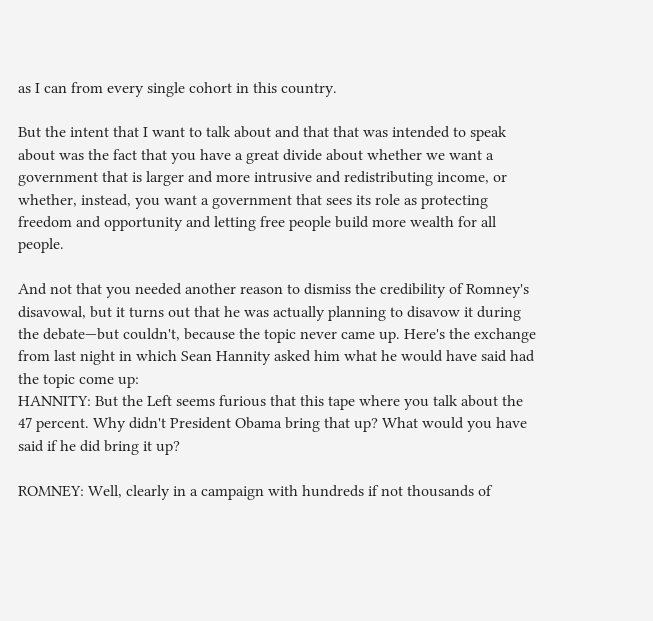as I can from every single cohort in this country.

But the intent that I want to talk about and that that was intended to speak about was the fact that you have a great divide about whether we want a government that is larger and more intrusive and redistributing income, or whether, instead, you want a government that sees its role as protecting freedom and opportunity and letting free people build more wealth for all people.

And not that you needed another reason to dismiss the credibility of Romney's disavowal, but it turns out that he was actually planning to disavow it during the debate—but couldn't, because the topic never came up. Here's the exchange from last night in which Sean Hannity asked him what he would have said had the topic come up:
HANNITY: But the Left seems furious that this tape where you talk about the 47 percent. Why didn't President Obama bring that up? What would you have said if he did bring it up?

ROMNEY: Well, clearly in a campaign with hundreds if not thousands of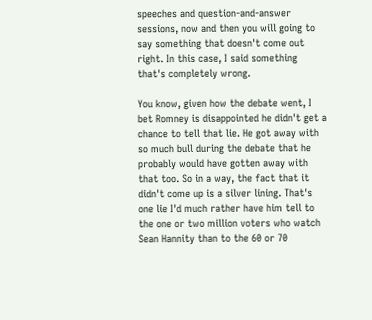speeches and question-and-answer sessions, now and then you will going to say something that doesn't come out right. In this case, I said something that's completely wrong.

You know, given how the debate went, I bet Romney is disappointed he didn't get a chance to tell that lie. He got away with so much bull during the debate that he probably would have gotten away with that too. So in a way, the fact that it didn't come up is a silver lining. That's one lie I'd much rather have him tell to the one or two million voters who watch Sean Hannity than to the 60 or 70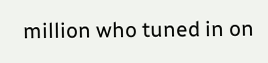million who tuned in on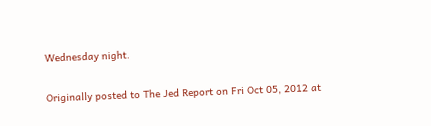Wednesday night.

Originally posted to The Jed Report on Fri Oct 05, 2012 at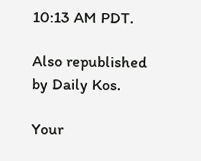10:13 AM PDT.

Also republished by Daily Kos.

Your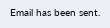Email has been sent.